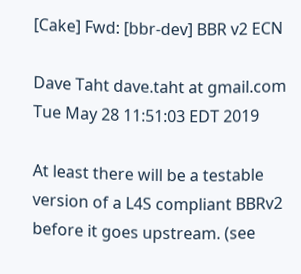[Cake] Fwd: [bbr-dev] BBR v2 ECN

Dave Taht dave.taht at gmail.com
Tue May 28 11:51:03 EDT 2019

At least there will be a testable version of a L4S compliant BBRv2
before it goes upstream. (see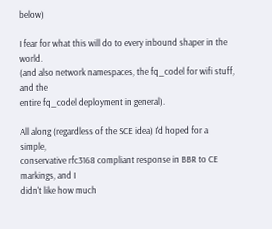below)

I fear for what this will do to every inbound shaper in the world.
(and also network namespaces, the fq_codel for wifi stuff, and the
entire fq_codel deployment in general).

All along (regardless of the SCE idea) I'd hoped for a simple,
conservative rfc3168 compliant response in BBR to CE markings, and I
didn't like how much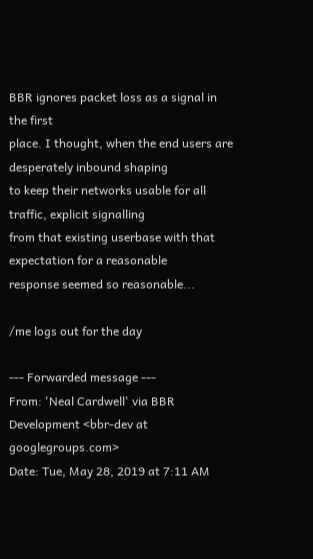BBR ignores packet loss as a signal in the first
place. I thought, when the end users are desperately inbound shaping
to keep their networks usable for all traffic, explicit signalling
from that existing userbase with that expectation for a reasonable
response seemed so reasonable...

/me logs out for the day

--- Forwarded message ---
From: 'Neal Cardwell' via BBR Development <bbr-dev at googlegroups.com>
Date: Tue, May 28, 2019 at 7:11 AM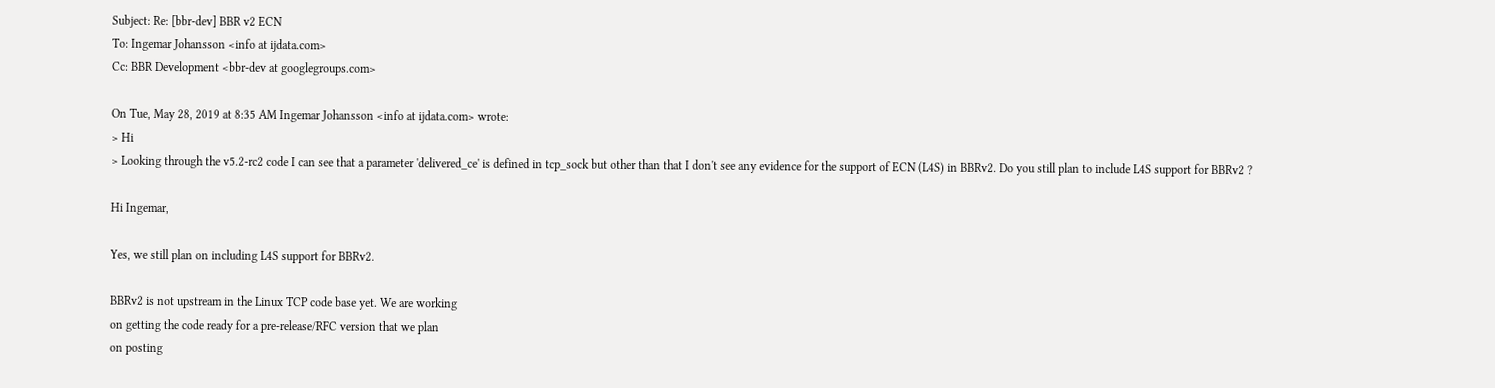Subject: Re: [bbr-dev] BBR v2 ECN
To: Ingemar Johansson <info at ijdata.com>
Cc: BBR Development <bbr-dev at googlegroups.com>

On Tue, May 28, 2019 at 8:35 AM Ingemar Johansson <info at ijdata.com> wrote:
> Hi
> Looking through the v5.2-rc2 code I can see that a parameter 'delivered_ce' is defined in tcp_sock but other than that I don't see any evidence for the support of ECN (L4S) in BBRv2. Do you still plan to include L4S support for BBRv2 ?

Hi Ingemar,

Yes, we still plan on including L4S support for BBRv2.

BBRv2 is not upstream in the Linux TCP code base yet. We are working
on getting the code ready for a pre-release/RFC version that we plan
on posting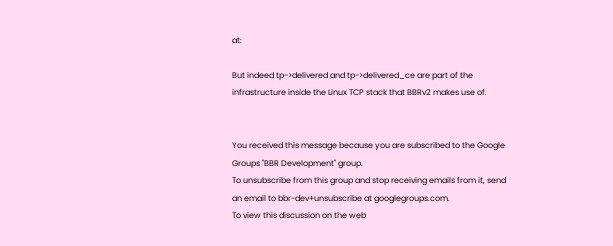at:

But indeed tp->delivered and tp->delivered_ce are part of the
infrastructure inside the Linux TCP stack that BBRv2 makes use of.


You received this message because you are subscribed to the Google
Groups "BBR Development" group.
To unsubscribe from this group and stop receiving emails from it, send
an email to bbr-dev+unsubscribe at googlegroups.com.
To view this discussion on the web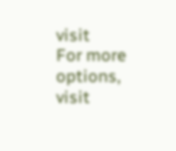visit
For more options, visit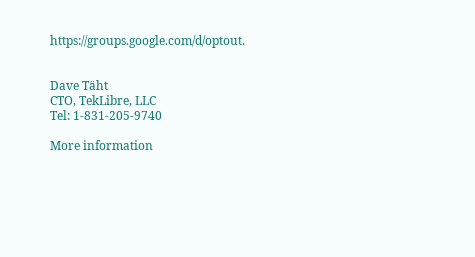https://groups.google.com/d/optout.


Dave Täht
CTO, TekLibre, LLC
Tel: 1-831-205-9740

More information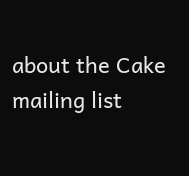about the Cake mailing list